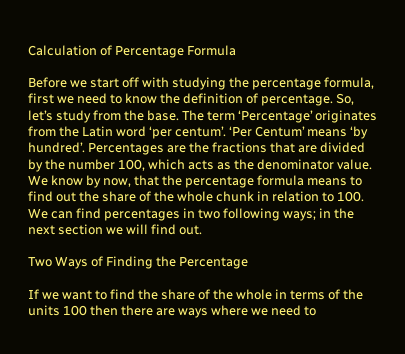Calculation of Percentage Formula

Before we start off with studying the percentage formula, first we need to know the definition of percentage. So, let’s study from the base. The term ‘Percentage’ originates from the Latin word ‘per centum’. ‘Per Centum’ means ‘by hundred’. Percentages are the fractions that are divided by the number 100, which acts as the denominator value. We know by now, that the percentage formula means to find out the share of the whole chunk in relation to 100. We can find percentages in two following ways; in the next section we will find out.

Two Ways of Finding the Percentage

If we want to find the share of the whole in terms of the units 100 then there are ways where we need to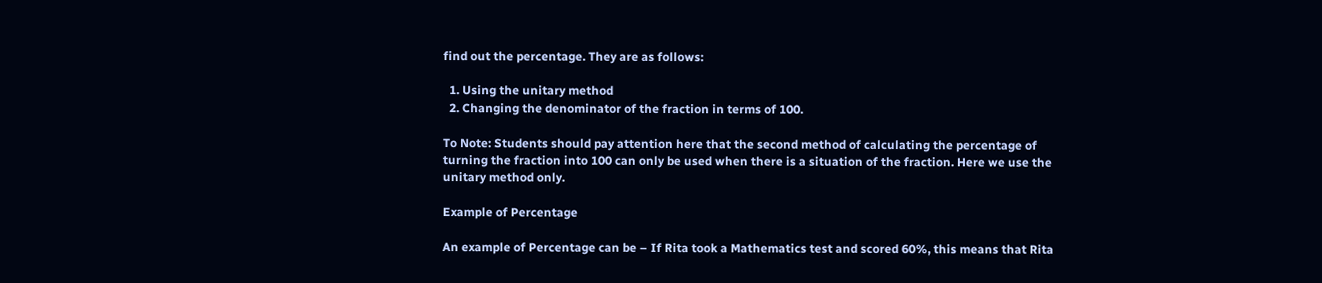find out the percentage. They are as follows:

  1. Using the unitary method
  2. Changing the denominator of the fraction in terms of 100.

To Note: Students should pay attention here that the second method of calculating the percentage of turning the fraction into 100 can only be used when there is a situation of the fraction. Here we use the unitary method only.

Example of Percentage

An example of Percentage can be – If Rita took a Mathematics test and scored 60%, this means that Rita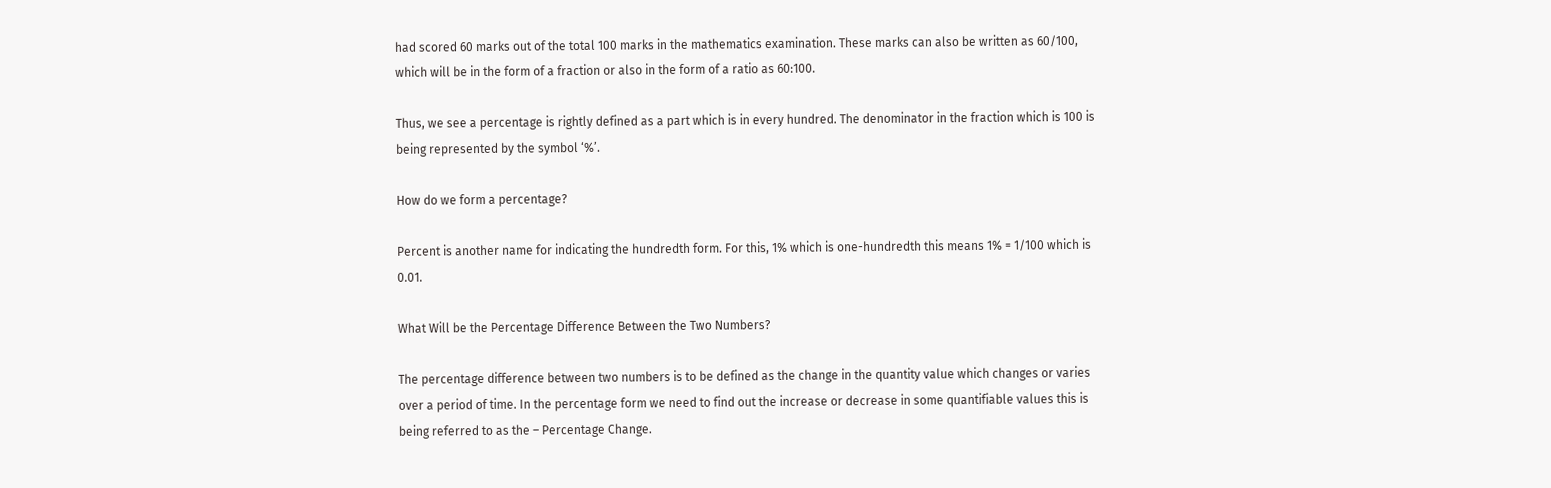had scored 60 marks out of the total 100 marks in the mathematics examination. These marks can also be written as 60/100, which will be in the form of a fraction or also in the form of a ratio as 60:100.

Thus, we see a percentage is rightly defined as a part which is in every hundred. The denominator in the fraction which is 100 is being represented by the symbol ‘%’.

How do we form a percentage?

Percent is another name for indicating the hundredth form. For this, 1% which is one-hundredth this means 1% = 1/100 which is 0.01.

What Will be the Percentage Difference Between the Two Numbers?

The percentage difference between two numbers is to be defined as the change in the quantity value which changes or varies over a period of time. In the percentage form we need to find out the increase or decrease in some quantifiable values this is being referred to as the – Percentage Change.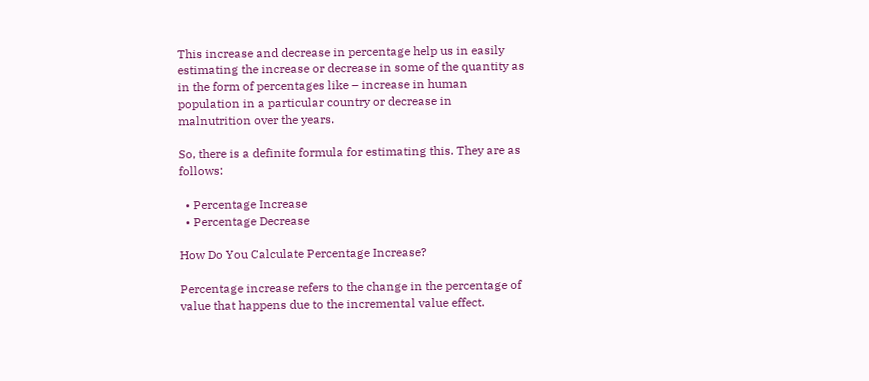This increase and decrease in percentage help us in easily estimating the increase or decrease in some of the quantity as in the form of percentages like – increase in human population in a particular country or decrease in malnutrition over the years.

So, there is a definite formula for estimating this. They are as follows:

  • Percentage Increase
  • Percentage Decrease

How Do You Calculate Percentage Increase?

Percentage increase refers to the change in the percentage of value that happens due to the incremental value effect.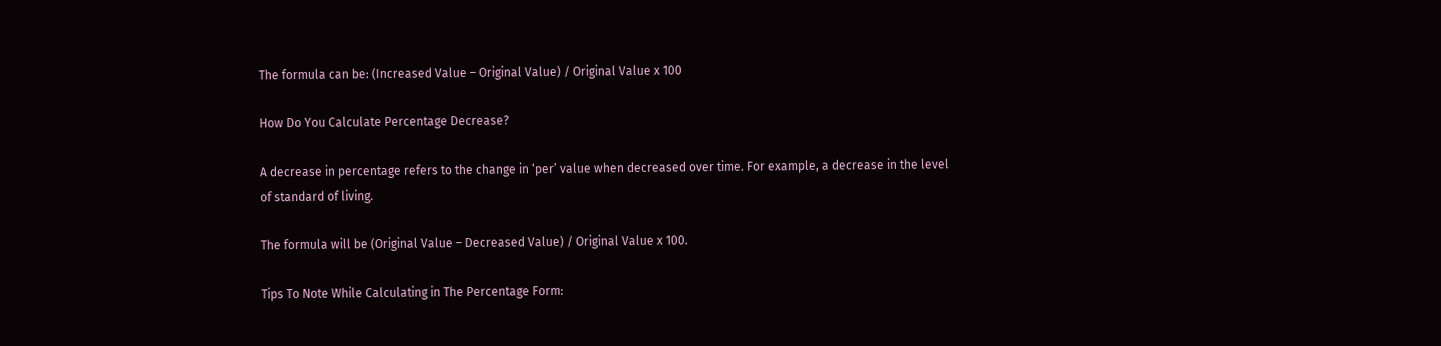The formula can be: (Increased Value – Original Value) / Original Value x 100

How Do You Calculate Percentage Decrease?

A decrease in percentage refers to the change in ‘per’ value when decreased over time. For example, a decrease in the level of standard of living.

The formula will be (Original Value – Decreased Value) / Original Value x 100.

Tips To Note While Calculating in The Percentage Form: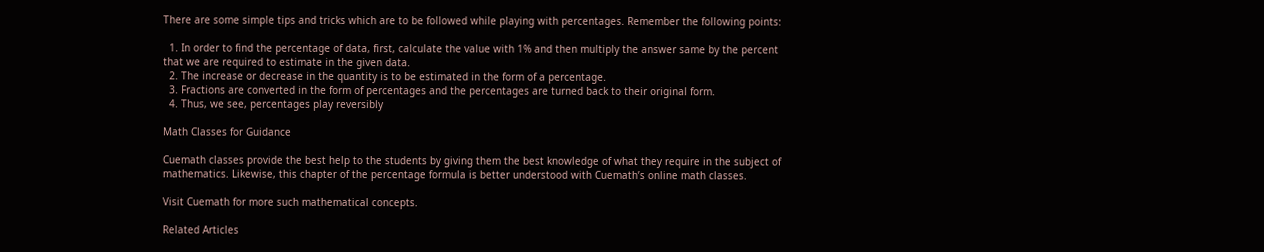There are some simple tips and tricks which are to be followed while playing with percentages. Remember the following points:

  1. In order to find the percentage of data, first, calculate the value with 1% and then multiply the answer same by the percent that we are required to estimate in the given data.
  2. The increase or decrease in the quantity is to be estimated in the form of a percentage.
  3. Fractions are converted in the form of percentages and the percentages are turned back to their original form.
  4. Thus, we see, percentages play reversibly

Math Classes for Guidance

Cuemath classes provide the best help to the students by giving them the best knowledge of what they require in the subject of mathematics. Likewise, this chapter of the percentage formula is better understood with Cuemath’s online math classes.

Visit Cuemath for more such mathematical concepts.

Related Articles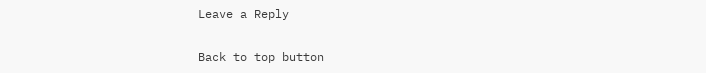Leave a Reply

Back to top button